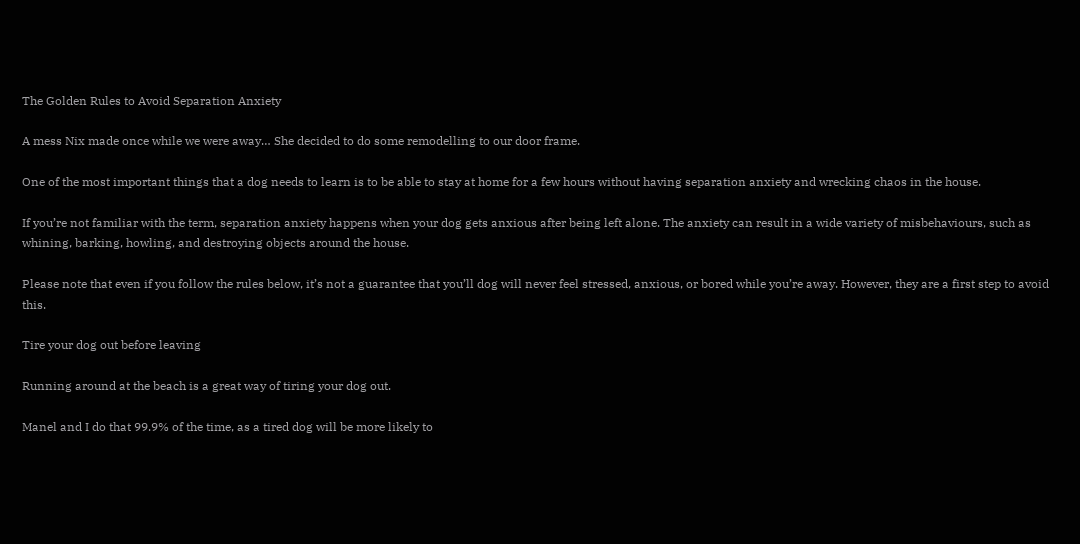The Golden Rules to Avoid Separation Anxiety

A mess Nix made once while we were away… She decided to do some remodelling to our door frame.

One of the most important things that a dog needs to learn is to be able to stay at home for a few hours without having separation anxiety and wrecking chaos in the house.

If you’re not familiar with the term, separation anxiety happens when your dog gets anxious after being left alone. The anxiety can result in a wide variety of misbehaviours, such as whining, barking, howling, and destroying objects around the house.

Please note that even if you follow the rules below, it’s not a guarantee that you’ll dog will never feel stressed, anxious, or bored while you’re away. However, they are a first step to avoid this.

Tire your dog out before leaving

Running around at the beach is a great way of tiring your dog out.

Manel and I do that 99.9% of the time, as a tired dog will be more likely to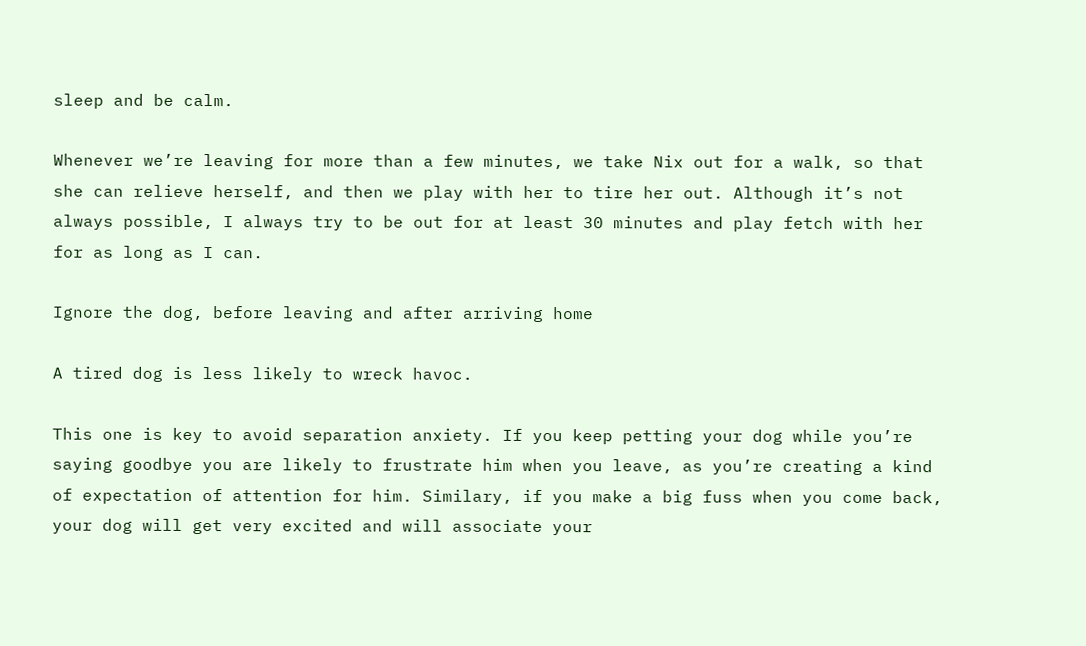sleep and be calm.

Whenever we’re leaving for more than a few minutes, we take Nix out for a walk, so that she can relieve herself, and then we play with her to tire her out. Although it’s not always possible, I always try to be out for at least 30 minutes and play fetch with her for as long as I can.

Ignore the dog, before leaving and after arriving home

A tired dog is less likely to wreck havoc.

This one is key to avoid separation anxiety. If you keep petting your dog while you’re saying goodbye you are likely to frustrate him when you leave, as you’re creating a kind of expectation of attention for him. Similary, if you make a big fuss when you come back, your dog will get very excited and will associate your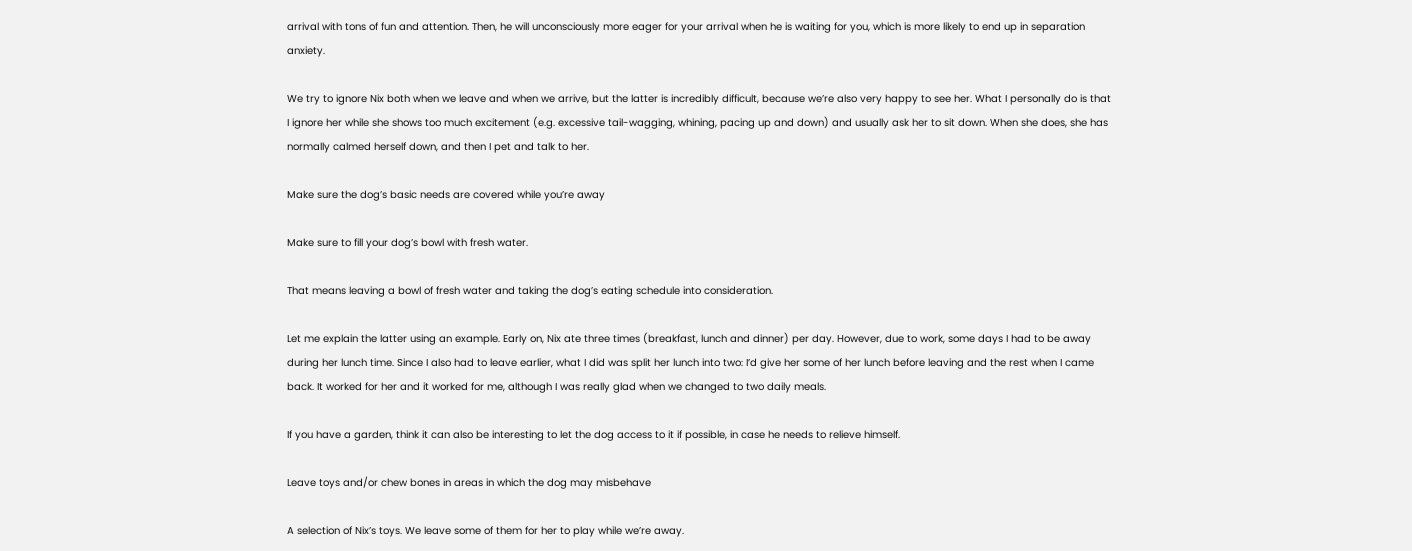arrival with tons of fun and attention. Then, he will unconsciously more eager for your arrival when he is waiting for you, which is more likely to end up in separation anxiety.

We try to ignore Nix both when we leave and when we arrive, but the latter is incredibly difficult, because we’re also very happy to see her. What I personally do is that I ignore her while she shows too much excitement (e.g. excessive tail-wagging, whining, pacing up and down) and usually ask her to sit down. When she does, she has normally calmed herself down, and then I pet and talk to her.

Make sure the dog’s basic needs are covered while you’re away

Make sure to fill your dog’s bowl with fresh water.

That means leaving a bowl of fresh water and taking the dog’s eating schedule into consideration.

Let me explain the latter using an example. Early on, Nix ate three times (breakfast, lunch and dinner) per day. However, due to work, some days I had to be away during her lunch time. Since I also had to leave earlier, what I did was split her lunch into two: I’d give her some of her lunch before leaving and the rest when I came back. It worked for her and it worked for me, although I was really glad when we changed to two daily meals.

If you have a garden, think it can also be interesting to let the dog access to it if possible, in case he needs to relieve himself.

Leave toys and/or chew bones in areas in which the dog may misbehave

A selection of Nix’s toys. We leave some of them for her to play while we’re away.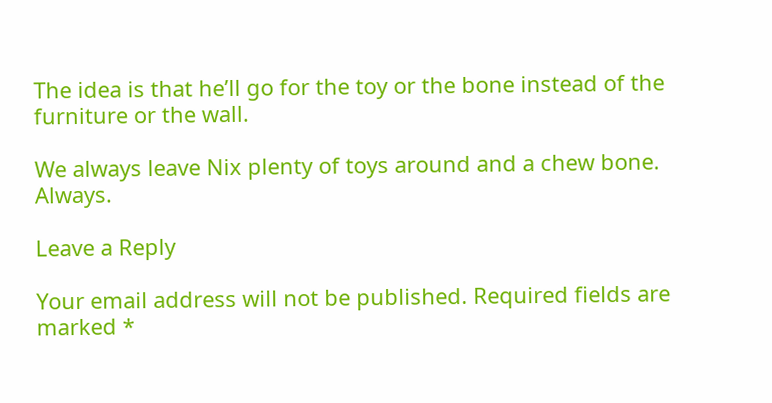The idea is that he’ll go for the toy or the bone instead of the furniture or the wall.

We always leave Nix plenty of toys around and a chew bone. Always.

Leave a Reply

Your email address will not be published. Required fields are marked *